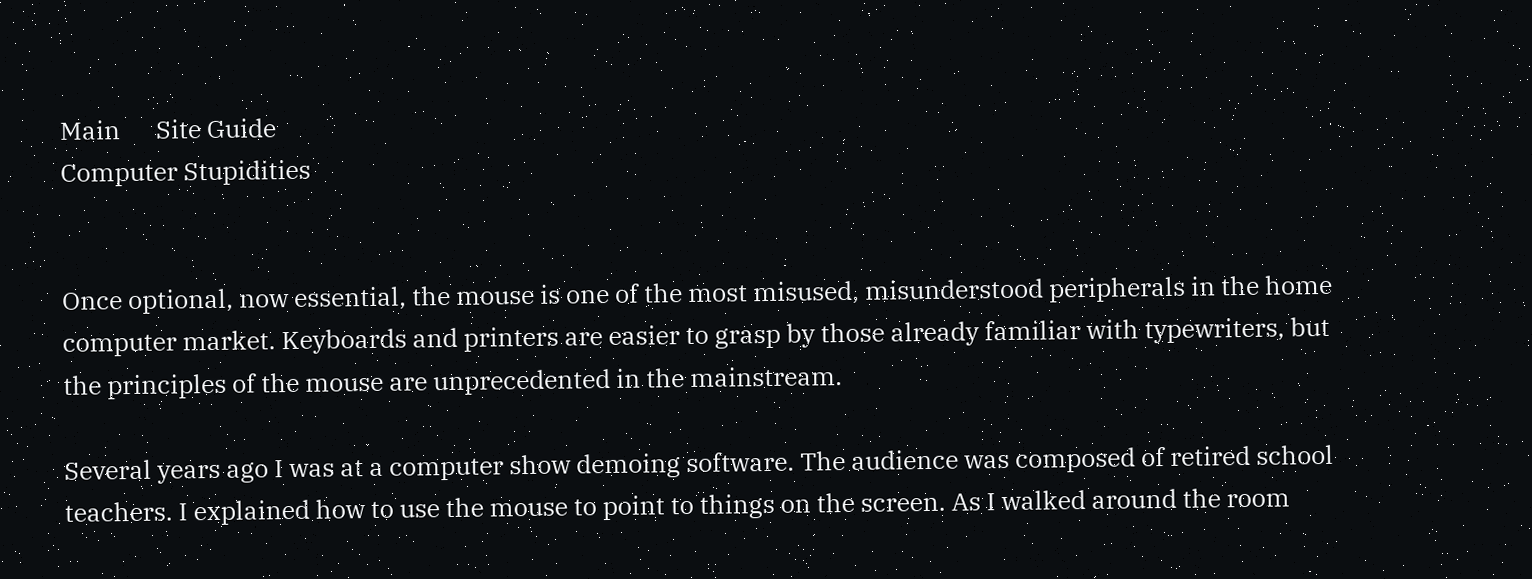Main      Site Guide
Computer Stupidities


Once optional, now essential, the mouse is one of the most misused, misunderstood peripherals in the home computer market. Keyboards and printers are easier to grasp by those already familiar with typewriters, but the principles of the mouse are unprecedented in the mainstream.

Several years ago I was at a computer show demoing software. The audience was composed of retired school teachers. I explained how to use the mouse to point to things on the screen. As I walked around the room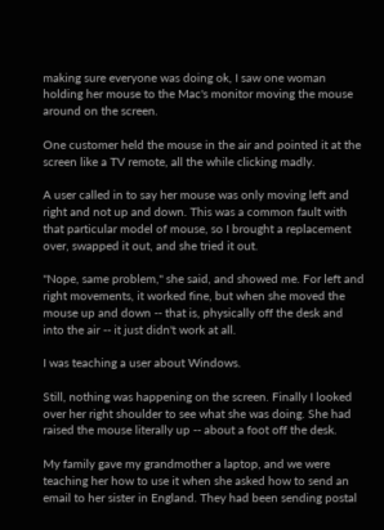making sure everyone was doing ok, I saw one woman holding her mouse to the Mac's monitor moving the mouse around on the screen.

One customer held the mouse in the air and pointed it at the screen like a TV remote, all the while clicking madly.

A user called in to say her mouse was only moving left and right and not up and down. This was a common fault with that particular model of mouse, so I brought a replacement over, swapped it out, and she tried it out.

"Nope, same problem," she said, and showed me. For left and right movements, it worked fine, but when she moved the mouse up and down -- that is, physically off the desk and into the air -- it just didn't work at all.

I was teaching a user about Windows.

Still, nothing was happening on the screen. Finally I looked over her right shoulder to see what she was doing. She had raised the mouse literally up -- about a foot off the desk.

My family gave my grandmother a laptop, and we were teaching her how to use it when she asked how to send an email to her sister in England. They had been sending postal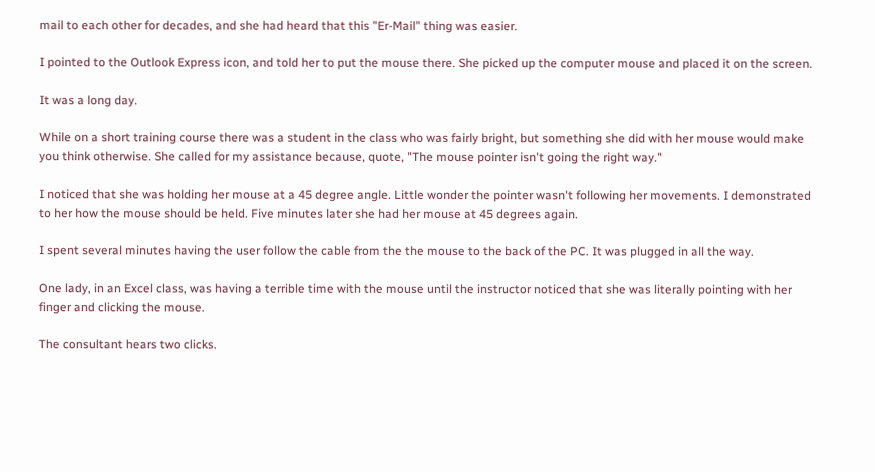mail to each other for decades, and she had heard that this "Er-Mail" thing was easier.

I pointed to the Outlook Express icon, and told her to put the mouse there. She picked up the computer mouse and placed it on the screen.

It was a long day.

While on a short training course there was a student in the class who was fairly bright, but something she did with her mouse would make you think otherwise. She called for my assistance because, quote, "The mouse pointer isn't going the right way."

I noticed that she was holding her mouse at a 45 degree angle. Little wonder the pointer wasn't following her movements. I demonstrated to her how the mouse should be held. Five minutes later she had her mouse at 45 degrees again.

I spent several minutes having the user follow the cable from the the mouse to the back of the PC. It was plugged in all the way.

One lady, in an Excel class, was having a terrible time with the mouse until the instructor noticed that she was literally pointing with her finger and clicking the mouse.

The consultant hears two clicks.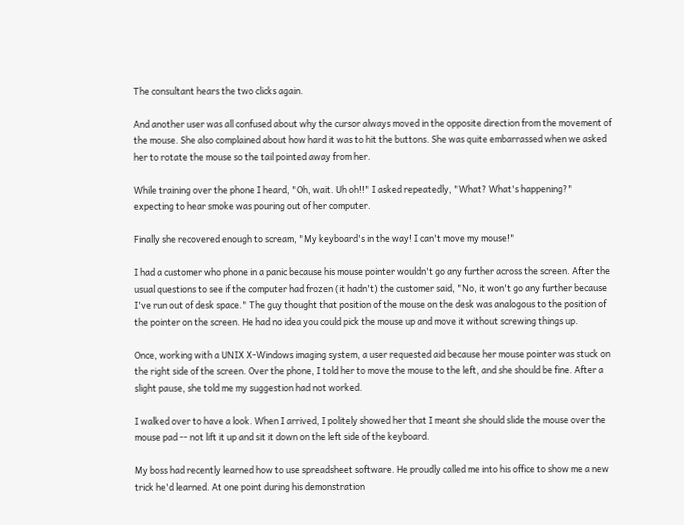The consultant hears the two clicks again.

And another user was all confused about why the cursor always moved in the opposite direction from the movement of the mouse. She also complained about how hard it was to hit the buttons. She was quite embarrassed when we asked her to rotate the mouse so the tail pointed away from her.

While training over the phone I heard, "Oh, wait. Uh oh!!" I asked repeatedly, "What? What's happening?" expecting to hear smoke was pouring out of her computer.

Finally she recovered enough to scream, "My keyboard's in the way! I can't move my mouse!"

I had a customer who phone in a panic because his mouse pointer wouldn't go any further across the screen. After the usual questions to see if the computer had frozen (it hadn't) the customer said, "No, it won't go any further because I've run out of desk space." The guy thought that position of the mouse on the desk was analogous to the position of the pointer on the screen. He had no idea you could pick the mouse up and move it without screwing things up.

Once, working with a UNIX X-Windows imaging system, a user requested aid because her mouse pointer was stuck on the right side of the screen. Over the phone, I told her to move the mouse to the left, and she should be fine. After a slight pause, she told me my suggestion had not worked.

I walked over to have a look. When I arrived, I politely showed her that I meant she should slide the mouse over the mouse pad -- not lift it up and sit it down on the left side of the keyboard.

My boss had recently learned how to use spreadsheet software. He proudly called me into his office to show me a new trick he'd learned. At one point during his demonstration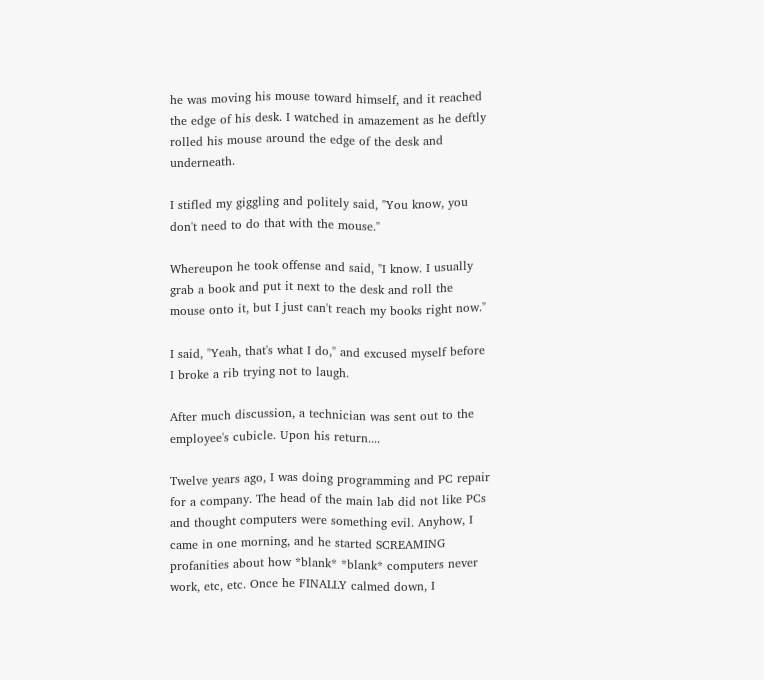he was moving his mouse toward himself, and it reached the edge of his desk. I watched in amazement as he deftly rolled his mouse around the edge of the desk and underneath.

I stifled my giggling and politely said, "You know, you don't need to do that with the mouse."

Whereupon he took offense and said, "I know. I usually grab a book and put it next to the desk and roll the mouse onto it, but I just can't reach my books right now."

I said, "Yeah, that's what I do," and excused myself before I broke a rib trying not to laugh.

After much discussion, a technician was sent out to the employee's cubicle. Upon his return....

Twelve years ago, I was doing programming and PC repair for a company. The head of the main lab did not like PCs and thought computers were something evil. Anyhow, I came in one morning, and he started SCREAMING profanities about how *blank* *blank* computers never work, etc, etc. Once he FINALLY calmed down, I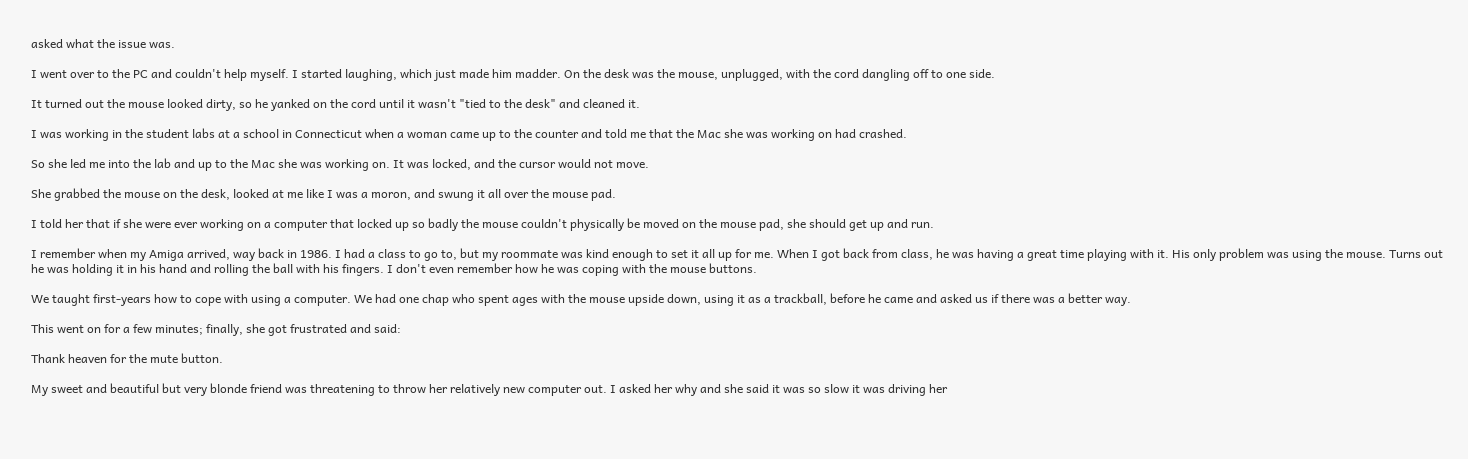asked what the issue was.

I went over to the PC and couldn't help myself. I started laughing, which just made him madder. On the desk was the mouse, unplugged, with the cord dangling off to one side.

It turned out the mouse looked dirty, so he yanked on the cord until it wasn't "tied to the desk" and cleaned it.

I was working in the student labs at a school in Connecticut when a woman came up to the counter and told me that the Mac she was working on had crashed.

So she led me into the lab and up to the Mac she was working on. It was locked, and the cursor would not move.

She grabbed the mouse on the desk, looked at me like I was a moron, and swung it all over the mouse pad.

I told her that if she were ever working on a computer that locked up so badly the mouse couldn't physically be moved on the mouse pad, she should get up and run.

I remember when my Amiga arrived, way back in 1986. I had a class to go to, but my roommate was kind enough to set it all up for me. When I got back from class, he was having a great time playing with it. His only problem was using the mouse. Turns out he was holding it in his hand and rolling the ball with his fingers. I don't even remember how he was coping with the mouse buttons.

We taught first-years how to cope with using a computer. We had one chap who spent ages with the mouse upside down, using it as a trackball, before he came and asked us if there was a better way.

This went on for a few minutes; finally, she got frustrated and said:

Thank heaven for the mute button.

My sweet and beautiful but very blonde friend was threatening to throw her relatively new computer out. I asked her why and she said it was so slow it was driving her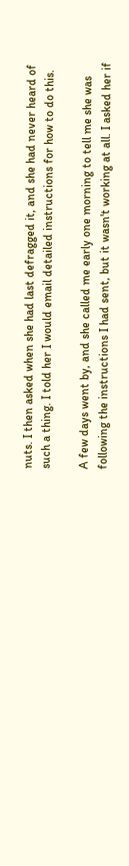nuts. I then asked when she had last defragged it, and she had never heard of such a thing. I told her I would email detailed instructions for how to do this.

A few days went by, and she called me early one morning to tell me she was following the instructions I had sent, but it wasn't working at all. I asked her if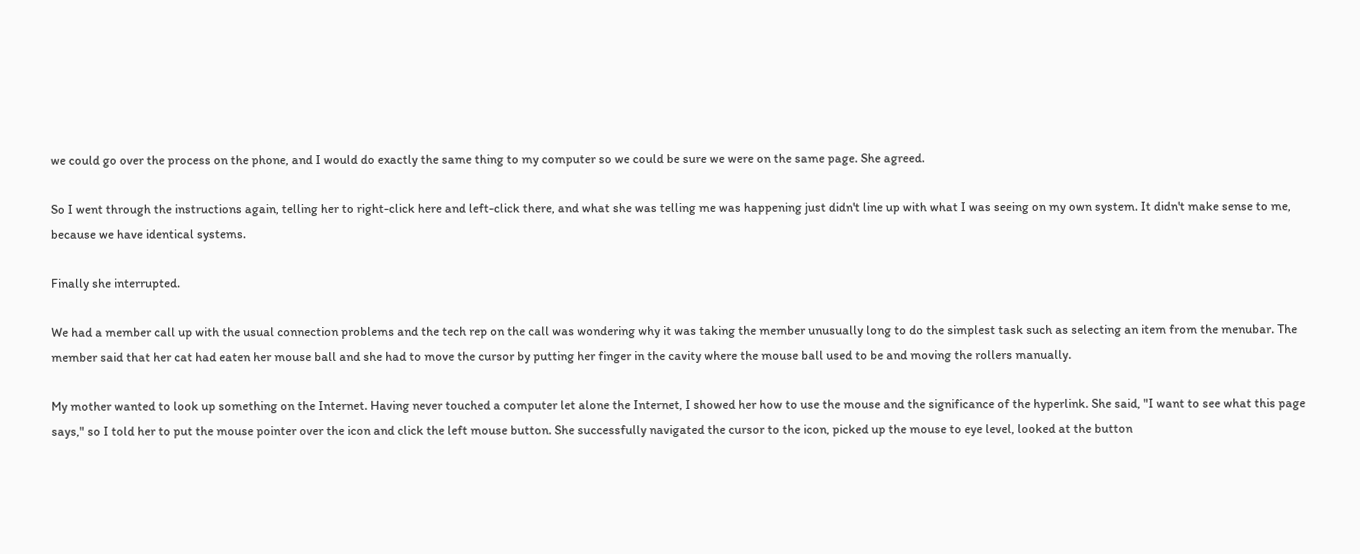we could go over the process on the phone, and I would do exactly the same thing to my computer so we could be sure we were on the same page. She agreed.

So I went through the instructions again, telling her to right-click here and left-click there, and what she was telling me was happening just didn't line up with what I was seeing on my own system. It didn't make sense to me, because we have identical systems.

Finally she interrupted.

We had a member call up with the usual connection problems and the tech rep on the call was wondering why it was taking the member unusually long to do the simplest task such as selecting an item from the menubar. The member said that her cat had eaten her mouse ball and she had to move the cursor by putting her finger in the cavity where the mouse ball used to be and moving the rollers manually.

My mother wanted to look up something on the Internet. Having never touched a computer let alone the Internet, I showed her how to use the mouse and the significance of the hyperlink. She said, "I want to see what this page says," so I told her to put the mouse pointer over the icon and click the left mouse button. She successfully navigated the cursor to the icon, picked up the mouse to eye level, looked at the button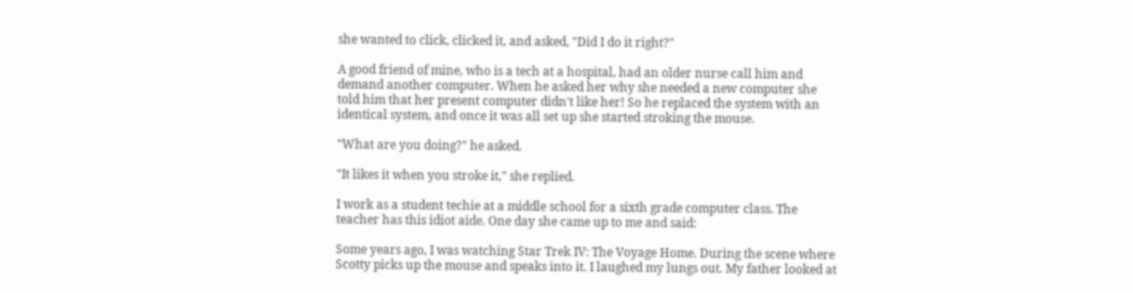she wanted to click, clicked it, and asked, "Did I do it right?"

A good friend of mine, who is a tech at a hospital, had an older nurse call him and demand another computer. When he asked her why she needed a new computer she told him that her present computer didn't like her! So he replaced the system with an identical system, and once it was all set up she started stroking the mouse.

"What are you doing?" he asked.

"It likes it when you stroke it," she replied.

I work as a student techie at a middle school for a sixth grade computer class. The teacher has this idiot aide. One day she came up to me and said:

Some years ago, I was watching Star Trek IV: The Voyage Home. During the scene where Scotty picks up the mouse and speaks into it. I laughed my lungs out. My father looked at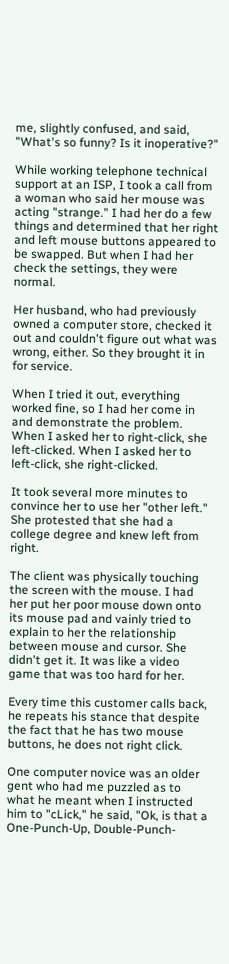me, slightly confused, and said, "What's so funny? Is it inoperative?"

While working telephone technical support at an ISP, I took a call from a woman who said her mouse was acting "strange." I had her do a few things and determined that her right and left mouse buttons appeared to be swapped. But when I had her check the settings, they were normal.

Her husband, who had previously owned a computer store, checked it out and couldn't figure out what was wrong, either. So they brought it in for service.

When I tried it out, everything worked fine, so I had her come in and demonstrate the problem. When I asked her to right-click, she left-clicked. When I asked her to left-click, she right-clicked.

It took several more minutes to convince her to use her "other left." She protested that she had a college degree and knew left from right.

The client was physically touching the screen with the mouse. I had her put her poor mouse down onto its mouse pad and vainly tried to explain to her the relationship between mouse and cursor. She didn't get it. It was like a video game that was too hard for her.

Every time this customer calls back, he repeats his stance that despite the fact that he has two mouse buttons, he does not right click.

One computer novice was an older gent who had me puzzled as to what he meant when I instructed him to "cLick," he said, "Ok, is that a One-Punch-Up, Double-Punch-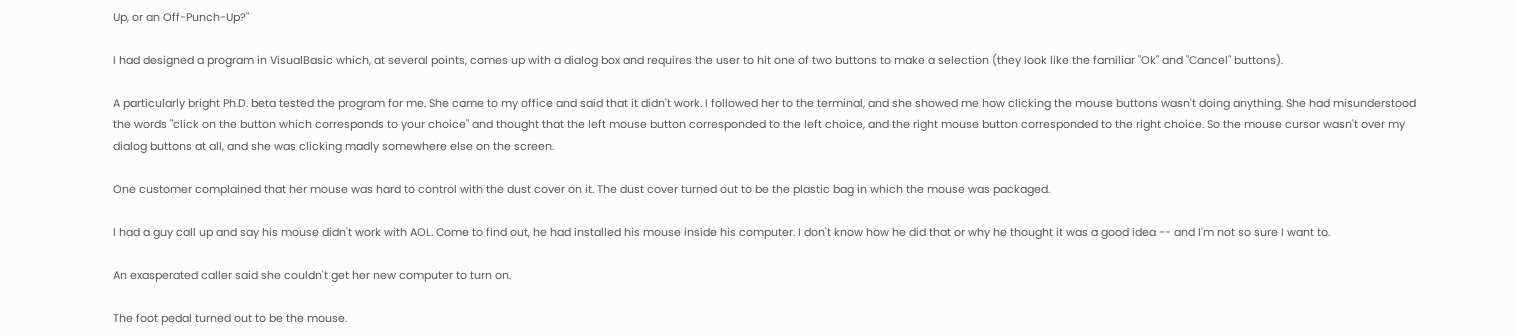Up, or an Off-Punch-Up?"

I had designed a program in VisualBasic which, at several points, comes up with a dialog box and requires the user to hit one of two buttons to make a selection (they look like the familiar "Ok" and "Cancel" buttons).

A particularly bright Ph.D. beta tested the program for me. She came to my office and said that it didn't work. I followed her to the terminal, and she showed me how clicking the mouse buttons wasn't doing anything. She had misunderstood the words "click on the button which corresponds to your choice" and thought that the left mouse button corresponded to the left choice, and the right mouse button corresponded to the right choice. So the mouse cursor wasn't over my dialog buttons at all, and she was clicking madly somewhere else on the screen.

One customer complained that her mouse was hard to control with the dust cover on it. The dust cover turned out to be the plastic bag in which the mouse was packaged.

I had a guy call up and say his mouse didn't work with AOL. Come to find out, he had installed his mouse inside his computer. I don't know how he did that or why he thought it was a good idea -- and I'm not so sure I want to.

An exasperated caller said she couldn't get her new computer to turn on.

The foot pedal turned out to be the mouse.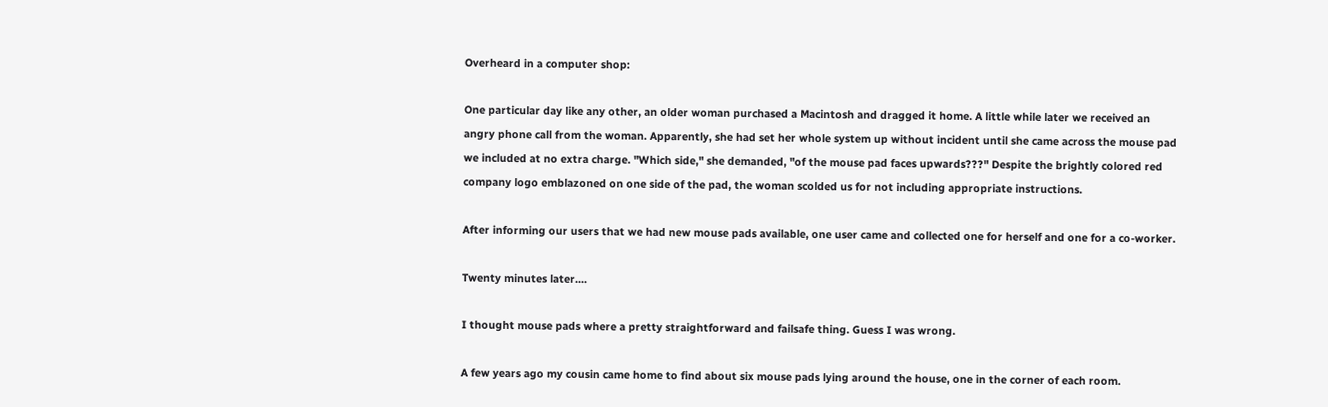Overheard in a computer shop:

One particular day like any other, an older woman purchased a Macintosh and dragged it home. A little while later we received an angry phone call from the woman. Apparently, she had set her whole system up without incident until she came across the mouse pad we included at no extra charge. "Which side," she demanded, "of the mouse pad faces upwards???" Despite the brightly colored red company logo emblazoned on one side of the pad, the woman scolded us for not including appropriate instructions.

After informing our users that we had new mouse pads available, one user came and collected one for herself and one for a co-worker.

Twenty minutes later....

I thought mouse pads where a pretty straightforward and failsafe thing. Guess I was wrong.

A few years ago my cousin came home to find about six mouse pads lying around the house, one in the corner of each room.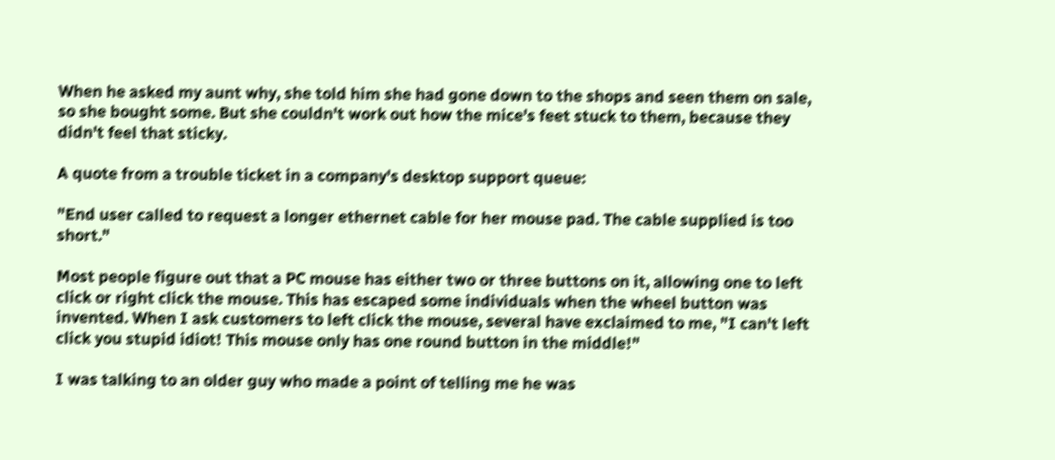When he asked my aunt why, she told him she had gone down to the shops and seen them on sale, so she bought some. But she couldn't work out how the mice's feet stuck to them, because they didn't feel that sticky.

A quote from a trouble ticket in a company's desktop support queue:

"End user called to request a longer ethernet cable for her mouse pad. The cable supplied is too short."

Most people figure out that a PC mouse has either two or three buttons on it, allowing one to left click or right click the mouse. This has escaped some individuals when the wheel button was invented. When I ask customers to left click the mouse, several have exclaimed to me, "I can't left click you stupid idiot! This mouse only has one round button in the middle!"

I was talking to an older guy who made a point of telling me he was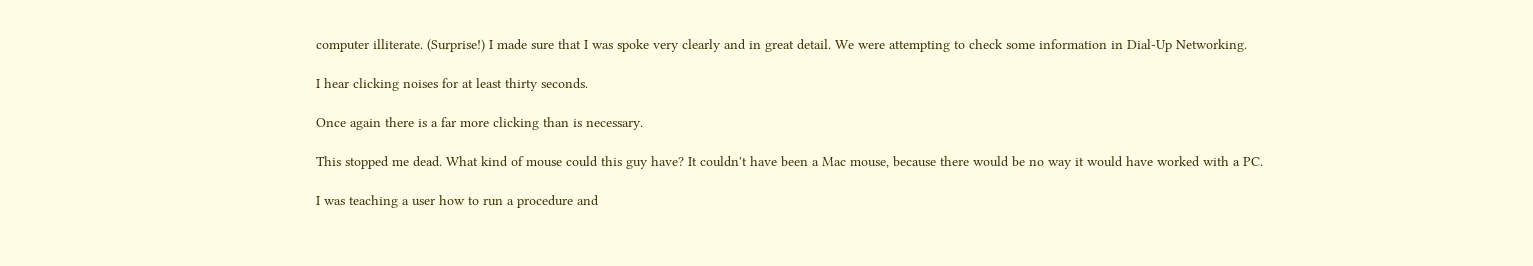computer illiterate. (Surprise!) I made sure that I was spoke very clearly and in great detail. We were attempting to check some information in Dial-Up Networking.

I hear clicking noises for at least thirty seconds.

Once again there is a far more clicking than is necessary.

This stopped me dead. What kind of mouse could this guy have? It couldn't have been a Mac mouse, because there would be no way it would have worked with a PC.

I was teaching a user how to run a procedure and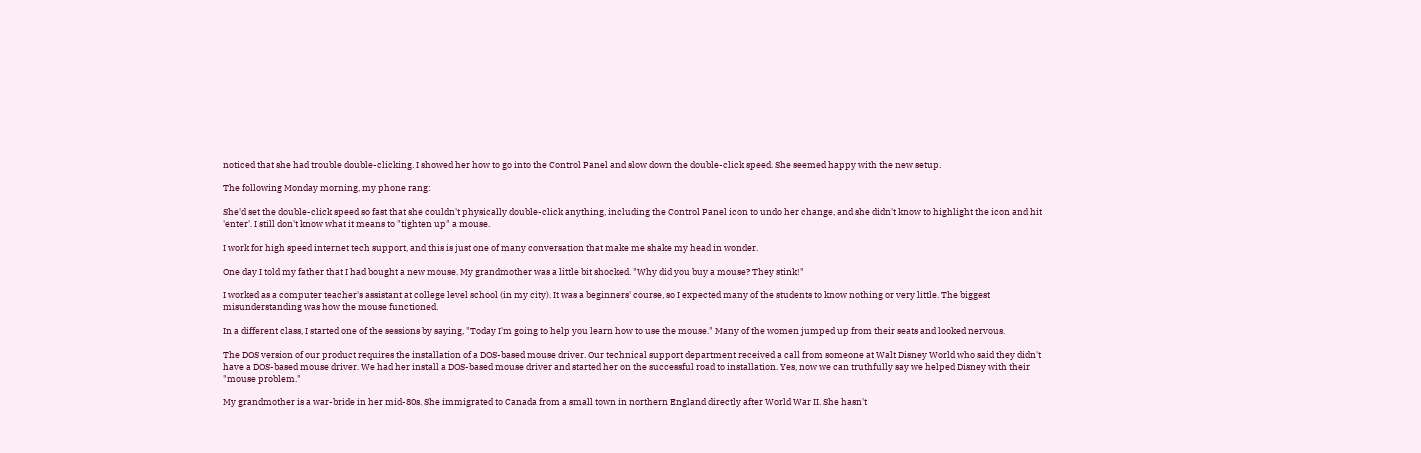noticed that she had trouble double-clicking. I showed her how to go into the Control Panel and slow down the double-click speed. She seemed happy with the new setup.

The following Monday morning, my phone rang:

She'd set the double-click speed so fast that she couldn't physically double-click anything, including the Control Panel icon to undo her change, and she didn't know to highlight the icon and hit 'enter'. I still don't know what it means to "tighten up" a mouse.

I work for high speed internet tech support, and this is just one of many conversation that make me shake my head in wonder.

One day I told my father that I had bought a new mouse. My grandmother was a little bit shocked. "Why did you buy a mouse? They stink!"

I worked as a computer teacher's assistant at college level school (in my city). It was a beginners' course, so I expected many of the students to know nothing or very little. The biggest misunderstanding was how the mouse functioned.

In a different class, I started one of the sessions by saying, "Today I'm going to help you learn how to use the mouse." Many of the women jumped up from their seats and looked nervous.

The DOS version of our product requires the installation of a DOS-based mouse driver. Our technical support department received a call from someone at Walt Disney World who said they didn't have a DOS-based mouse driver. We had her install a DOS-based mouse driver and started her on the successful road to installation. Yes, now we can truthfully say we helped Disney with their "mouse problem."

My grandmother is a war-bride in her mid-80s. She immigrated to Canada from a small town in northern England directly after World War II. She hasn't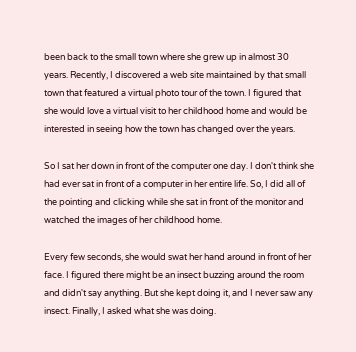been back to the small town where she grew up in almost 30 years. Recently, I discovered a web site maintained by that small town that featured a virtual photo tour of the town. I figured that she would love a virtual visit to her childhood home and would be interested in seeing how the town has changed over the years.

So I sat her down in front of the computer one day. I don't think she had ever sat in front of a computer in her entire life. So, I did all of the pointing and clicking while she sat in front of the monitor and watched the images of her childhood home.

Every few seconds, she would swat her hand around in front of her face. I figured there might be an insect buzzing around the room and didn't say anything. But she kept doing it, and I never saw any insect. Finally, I asked what she was doing.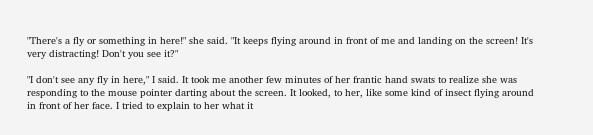"There's a fly or something in here!" she said. "It keeps flying around in front of me and landing on the screen! It's very distracting! Don't you see it?"

"I don't see any fly in here," I said. It took me another few minutes of her frantic hand swats to realize she was responding to the mouse pointer darting about the screen. It looked, to her, like some kind of insect flying around in front of her face. I tried to explain to her what it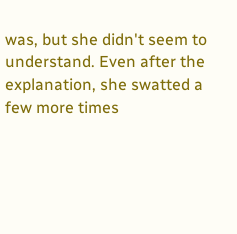was, but she didn't seem to understand. Even after the explanation, she swatted a few more times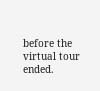before the virtual tour ended.